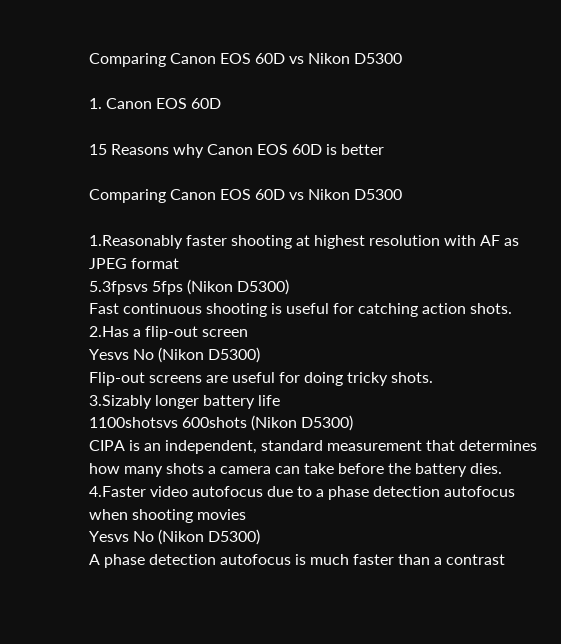Comparing Canon EOS 60D vs Nikon D5300

1. Canon EOS 60D

15 Reasons why Canon EOS 60D is better

Comparing Canon EOS 60D vs Nikon D5300

1.Reasonably faster shooting at highest resolution with AF as JPEG format
5.3fpsvs 5fps (Nikon D5300)
Fast continuous shooting is useful for catching action shots.
2.Has a flip-out screen
Yesvs No (Nikon D5300)
Flip-out screens are useful for doing tricky shots.
3.Sizably longer battery life
1100shotsvs 600shots (Nikon D5300)
CIPA is an independent, standard measurement that determines how many shots a camera can take before the battery dies.
4.Faster video autofocus due to a phase detection autofocus when shooting movies
Yesvs No (Nikon D5300)
A phase detection autofocus is much faster than a contrast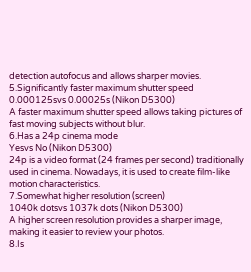detection autofocus and allows sharper movies.
5.Significantly faster maximum shutter speed
0.000125svs 0.00025s (Nikon D5300)
A faster maximum shutter speed allows taking pictures of fast moving subjects without blur.
6.Has a 24p cinema mode
Yesvs No (Nikon D5300)
24p is a video format (24 frames per second) traditionally used in cinema. Nowadays, it is used to create film-like motion characteristics.
7.Somewhat higher resolution (screen)
1040k dotsvs 1037k dots (Nikon D5300)
A higher screen resolution provides a sharper image, making it easier to review your photos.
8.Is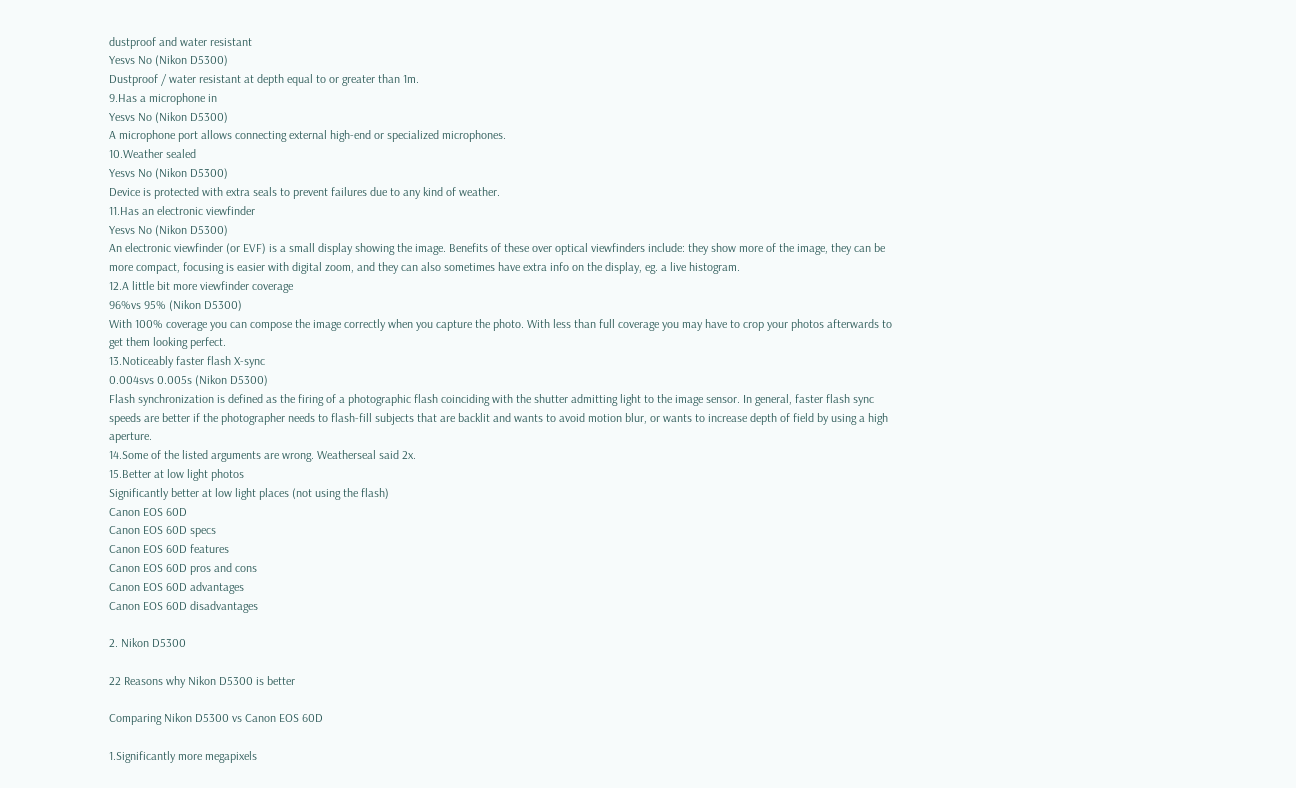dustproof and water resistant
Yesvs No (Nikon D5300)
Dustproof / water resistant at depth equal to or greater than 1m.
9.Has a microphone in
Yesvs No (Nikon D5300)
A microphone port allows connecting external high-end or specialized microphones.
10.Weather sealed
Yesvs No (Nikon D5300)
Device is protected with extra seals to prevent failures due to any kind of weather.
11.Has an electronic viewfinder
Yesvs No (Nikon D5300)
An electronic viewfinder (or EVF) is a small display showing the image. Benefits of these over optical viewfinders include: they show more of the image, they can be more compact, focusing is easier with digital zoom, and they can also sometimes have extra info on the display, eg. a live histogram.
12.A little bit more viewfinder coverage
96%vs 95% (Nikon D5300)
With 100% coverage you can compose the image correctly when you capture the photo. With less than full coverage you may have to crop your photos afterwards to get them looking perfect.
13.Noticeably faster flash X-sync
0.004svs 0.005s (Nikon D5300)
Flash synchronization is defined as the firing of a photographic flash coinciding with the shutter admitting light to the image sensor. In general, faster flash sync speeds are better if the photographer needs to flash-fill subjects that are backlit and wants to avoid motion blur, or wants to increase depth of field by using a high aperture.
14.Some of the listed arguments are wrong. Weatherseal said 2x.
15.Better at low light photos
Significantly better at low light places (not using the flash)
Canon EOS 60D
Canon EOS 60D specs
Canon EOS 60D features
Canon EOS 60D pros and cons
Canon EOS 60D advantages
Canon EOS 60D disadvantages

2. Nikon D5300

22 Reasons why Nikon D5300 is better

Comparing Nikon D5300 vs Canon EOS 60D

1.Significantly more megapixels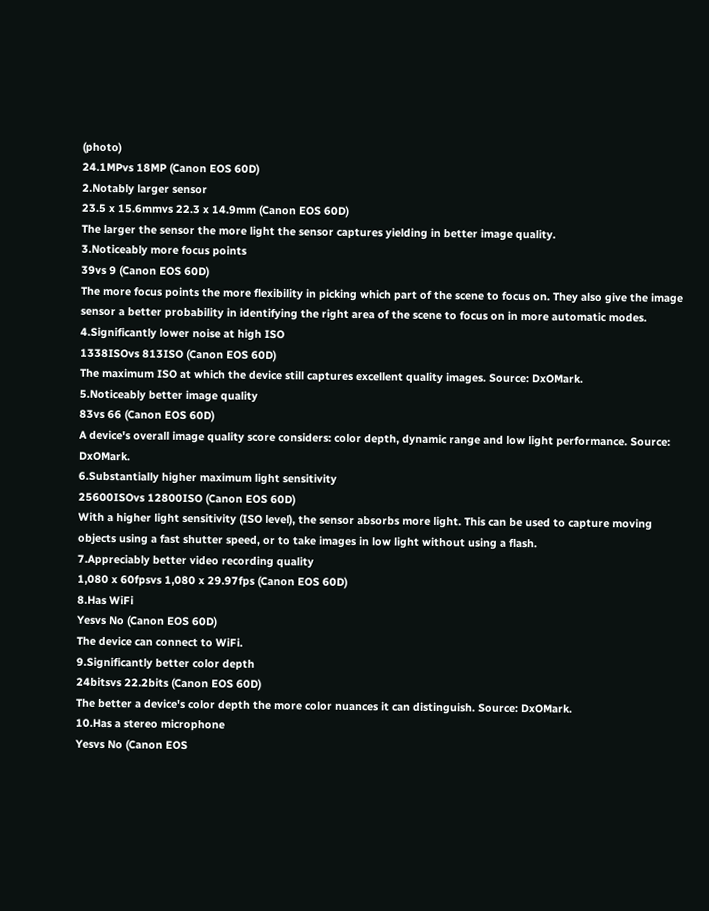(photo)
24.1MPvs 18MP (Canon EOS 60D)
2.Notably larger sensor
23.5 x 15.6mmvs 22.3 x 14.9mm (Canon EOS 60D)
The larger the sensor the more light the sensor captures yielding in better image quality.
3.Noticeably more focus points
39vs 9 (Canon EOS 60D)
The more focus points the more flexibility in picking which part of the scene to focus on. They also give the image sensor a better probability in identifying the right area of the scene to focus on in more automatic modes.
4.Significantly lower noise at high ISO
1338ISOvs 813ISO (Canon EOS 60D)
The maximum ISO at which the device still captures excellent quality images. Source: DxOMark.
5.Noticeably better image quality
83vs 66 (Canon EOS 60D)
A device's overall image quality score considers: color depth, dynamic range and low light performance. Source: DxOMark.
6.Substantially higher maximum light sensitivity
25600ISOvs 12800ISO (Canon EOS 60D)
With a higher light sensitivity (ISO level), the sensor absorbs more light. This can be used to capture moving objects using a fast shutter speed, or to take images in low light without using a flash.
7.Appreciably better video recording quality
1,080 x 60fpsvs 1,080 x 29.97fps (Canon EOS 60D)
8.Has WiFi
Yesvs No (Canon EOS 60D)
The device can connect to WiFi.
9.Significantly better color depth
24bitsvs 22.2bits (Canon EOS 60D)
The better a device's color depth the more color nuances it can distinguish. Source: DxOMark.
10.Has a stereo microphone
Yesvs No (Canon EOS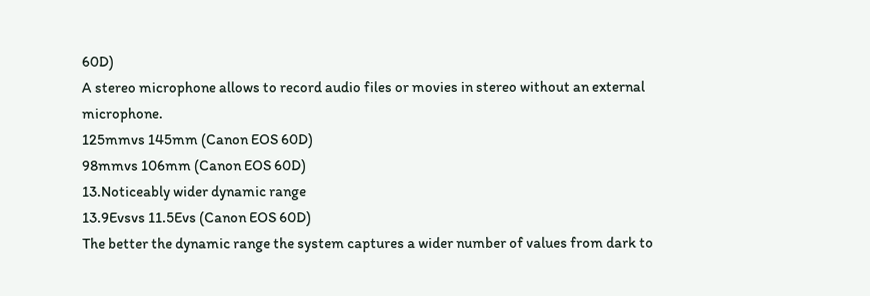60D)
A stereo microphone allows to record audio files or movies in stereo without an external microphone.
125mmvs 145mm (Canon EOS 60D)
98mmvs 106mm (Canon EOS 60D)
13.Noticeably wider dynamic range
13.9Evsvs 11.5Evs (Canon EOS 60D)
The better the dynamic range the system captures a wider number of values from dark to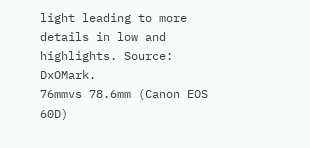light leading to more details in low and highlights. Source: DxOMark.
76mmvs 78.6mm (Canon EOS 60D)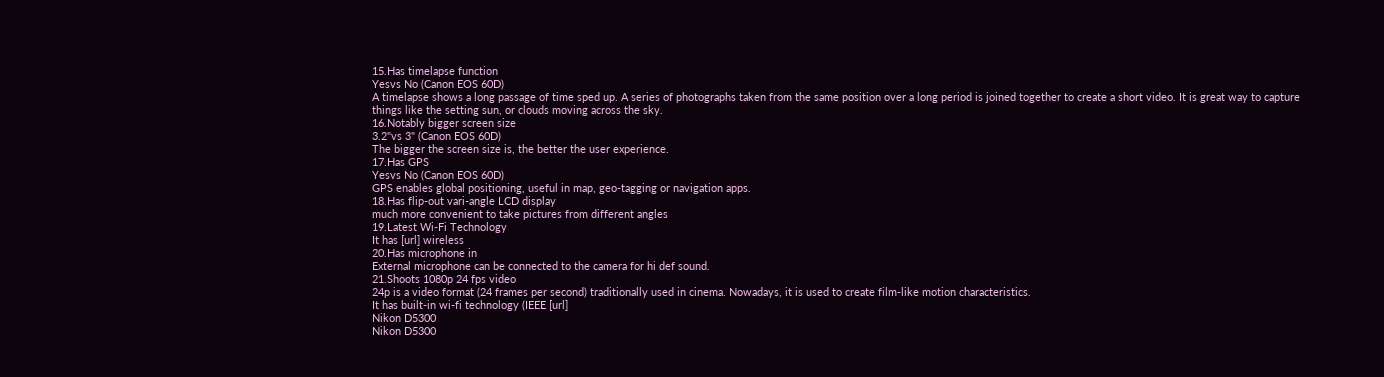15.Has timelapse function
Yesvs No (Canon EOS 60D)
A timelapse shows a long passage of time sped up. A series of photographs taken from the same position over a long period is joined together to create a short video. It is great way to capture things like the setting sun, or clouds moving across the sky.
16.Notably bigger screen size
3.2"vs 3" (Canon EOS 60D)
The bigger the screen size is, the better the user experience.
17.Has GPS
Yesvs No (Canon EOS 60D)
GPS enables global positioning, useful in map, geo-tagging or navigation apps.
18.Has flip-out vari-angle LCD display
much more convenient to take pictures from different angles
19.Latest Wi-Fi Technology
It has [url] wireless
20.Has microphone in
External microphone can be connected to the camera for hi def sound.
21.Shoots 1080p 24 fps video
24p is a video format (24 frames per second) traditionally used in cinema. Nowadays, it is used to create film-like motion characteristics.
It has built-in wi-fi technology (IEEE [url]
Nikon D5300
Nikon D5300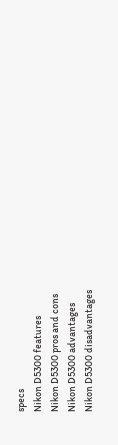specs
Nikon D5300 features
Nikon D5300 pros and cons
Nikon D5300 advantages
Nikon D5300 disadvantages